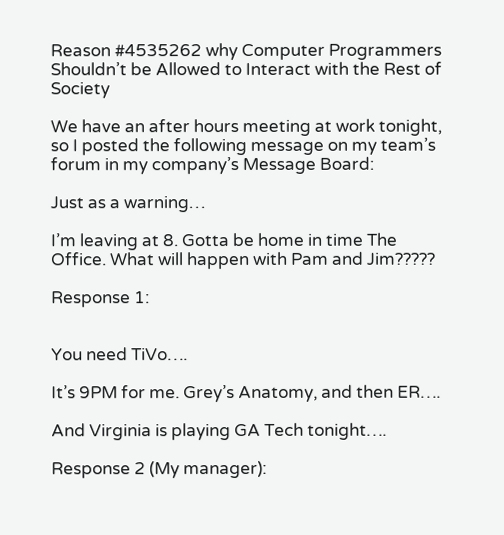Reason #4535262 why Computer Programmers Shouldn’t be Allowed to Interact with the Rest of Society

We have an after hours meeting at work tonight, so I posted the following message on my team’s forum in my company’s Message Board:

Just as a warning…

I’m leaving at 8. Gotta be home in time The Office. What will happen with Pam and Jim?????

Response 1:


You need TiVo….

It’s 9PM for me. Grey’s Anatomy, and then ER….

And Virginia is playing GA Tech tonight….

Response 2 (My manager):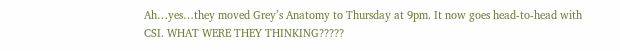Ah…yes…they moved Grey’s Anatomy to Thursday at 9pm. It now goes head-to-head with CSI. WHAT WERE THEY THINKING?????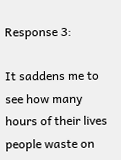Response 3:

It saddens me to see how many hours of their lives people waste on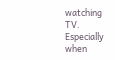watching TV. Especially when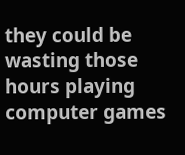they could be wasting those hours playing computer games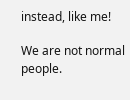instead, like me!

We are not normal people.